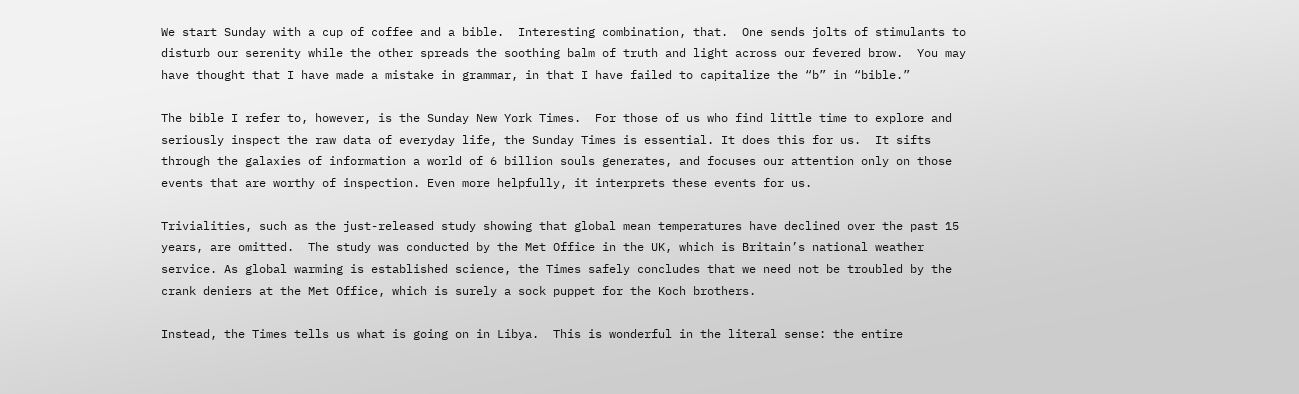We start Sunday with a cup of coffee and a bible.  Interesting combination, that.  One sends jolts of stimulants to disturb our serenity while the other spreads the soothing balm of truth and light across our fevered brow.  You may have thought that I have made a mistake in grammar, in that I have failed to capitalize the “b” in “bible.”

The bible I refer to, however, is the Sunday New York Times.  For those of us who find little time to explore and seriously inspect the raw data of everyday life, the Sunday Times is essential. It does this for us.  It sifts through the galaxies of information a world of 6 billion souls generates, and focuses our attention only on those events that are worthy of inspection. Even more helpfully, it interprets these events for us.

Trivialities, such as the just-released study showing that global mean temperatures have declined over the past 15 years, are omitted.  The study was conducted by the Met Office in the UK, which is Britain’s national weather service. As global warming is established science, the Times safely concludes that we need not be troubled by the crank deniers at the Met Office, which is surely a sock puppet for the Koch brothers.

Instead, the Times tells us what is going on in Libya.  This is wonderful in the literal sense: the entire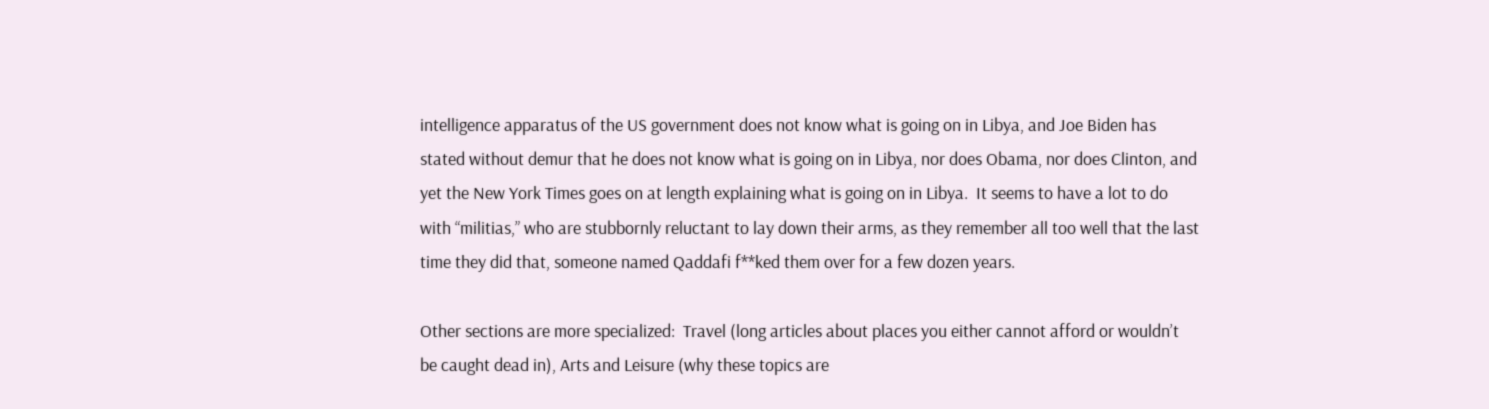intelligence apparatus of the US government does not know what is going on in Libya, and Joe Biden has stated without demur that he does not know what is going on in Libya, nor does Obama, nor does Clinton, and yet the New York Times goes on at length explaining what is going on in Libya.  It seems to have a lot to do with “militias,” who are stubbornly reluctant to lay down their arms, as they remember all too well that the last time they did that, someone named Qaddafi f**ked them over for a few dozen years.

Other sections are more specialized:  Travel (long articles about places you either cannot afford or wouldn’t be caught dead in), Arts and Leisure (why these topics are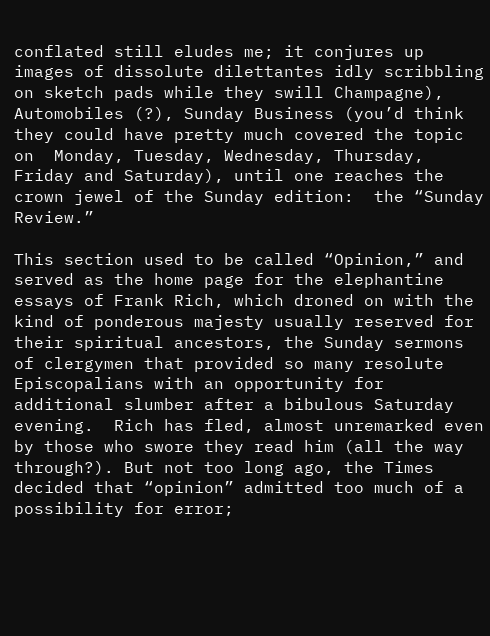conflated still eludes me; it conjures up images of dissolute dilettantes idly scribbling on sketch pads while they swill Champagne), Automobiles (?), Sunday Business (you’d think they could have pretty much covered the topic on  Monday, Tuesday, Wednesday, Thursday, Friday and Saturday), until one reaches the crown jewel of the Sunday edition:  the “Sunday Review.”

This section used to be called “Opinion,” and served as the home page for the elephantine essays of Frank Rich, which droned on with the kind of ponderous majesty usually reserved for their spiritual ancestors, the Sunday sermons of clergymen that provided so many resolute Episcopalians with an opportunity for additional slumber after a bibulous Saturday evening.  Rich has fled, almost unremarked even by those who swore they read him (all the way through?). But not too long ago, the Times decided that “opinion” admitted too much of a possibility for error;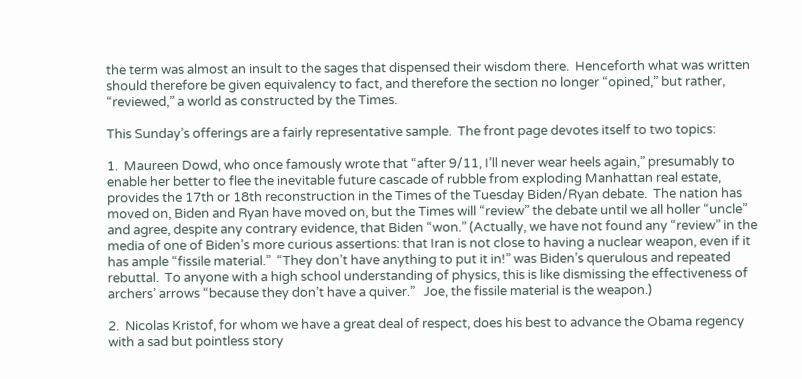the term was almost an insult to the sages that dispensed their wisdom there.  Henceforth what was written should therefore be given equivalency to fact, and therefore the section no longer “opined,” but rather, “reviewed,” a world as constructed by the Times.

This Sunday’s offerings are a fairly representative sample.  The front page devotes itself to two topics:

1.  Maureen Dowd, who once famously wrote that “after 9/11, I’ll never wear heels again,” presumably to enable her better to flee the inevitable future cascade of rubble from exploding Manhattan real estate, provides the 17th or 18th reconstruction in the Times of the Tuesday Biden/Ryan debate.  The nation has moved on, Biden and Ryan have moved on, but the Times will “review” the debate until we all holler “uncle” and agree, despite any contrary evidence, that Biden “won.” (Actually, we have not found any “review” in the media of one of Biden’s more curious assertions: that Iran is not close to having a nuclear weapon, even if it has ample “fissile material.”  “They don’t have anything to put it in!” was Biden’s querulous and repeated rebuttal.  To anyone with a high school understanding of physics, this is like dismissing the effectiveness of archers’ arrows “because they don’t have a quiver.”   Joe, the fissile material is the weapon.)

2.  Nicolas Kristof, for whom we have a great deal of respect, does his best to advance the Obama regency with a sad but pointless story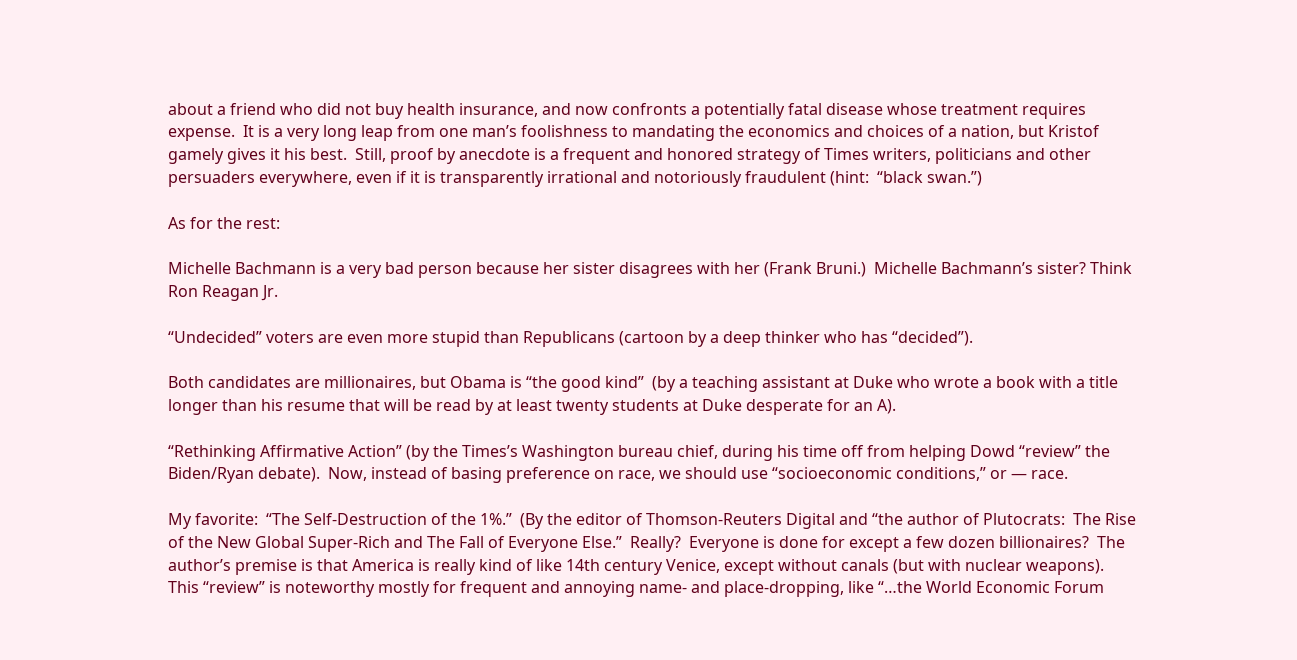about a friend who did not buy health insurance, and now confronts a potentially fatal disease whose treatment requires expense.  It is a very long leap from one man’s foolishness to mandating the economics and choices of a nation, but Kristof gamely gives it his best.  Still, proof by anecdote is a frequent and honored strategy of Times writers, politicians and other persuaders everywhere, even if it is transparently irrational and notoriously fraudulent (hint:  “black swan.”)

As for the rest:

Michelle Bachmann is a very bad person because her sister disagrees with her (Frank Bruni.)  Michelle Bachmann’s sister? Think Ron Reagan Jr.

“Undecided” voters are even more stupid than Republicans (cartoon by a deep thinker who has “decided”).

Both candidates are millionaires, but Obama is “the good kind”  (by a teaching assistant at Duke who wrote a book with a title longer than his resume that will be read by at least twenty students at Duke desperate for an A).

“Rethinking Affirmative Action” (by the Times’s Washington bureau chief, during his time off from helping Dowd “review” the Biden/Ryan debate).  Now, instead of basing preference on race, we should use “socioeconomic conditions,” or — race.

My favorite:  “The Self-Destruction of the 1%.”  (By the editor of Thomson-Reuters Digital and “the author of Plutocrats:  The Rise of the New Global Super-Rich and The Fall of Everyone Else.”  Really?  Everyone is done for except a few dozen billionaires?  The author’s premise is that America is really kind of like 14th century Venice, except without canals (but with nuclear weapons).  This “review” is noteworthy mostly for frequent and annoying name- and place-dropping, like “…the World Economic Forum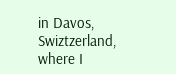in Davos, Swiztzerland, where I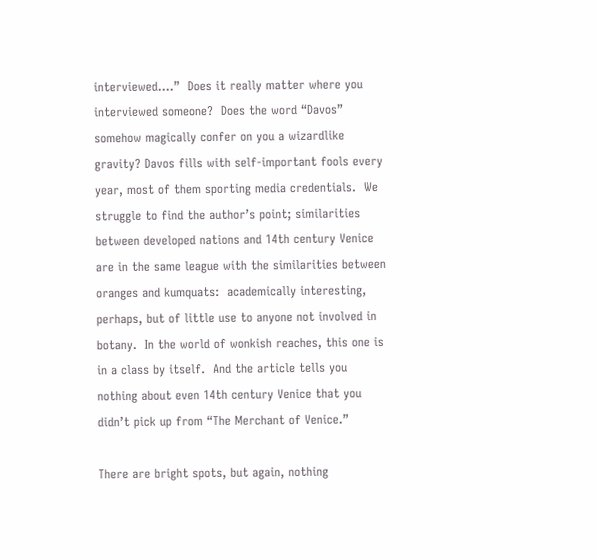interviewed….”  Does it really matter where you interviewed someone?  Does the word “Davos” somehow magically confer on you a wizardlike gravity? Davos fills with self-important fools every year, most of them sporting media credentials.  We struggle to find the author’s point; similarities between developed nations and 14th century Venice are in the same league with the similarities between oranges and kumquats:  academically interesting, perhaps, but of little use to anyone not involved in botany.  In the world of wonkish reaches, this one is in a class by itself.  And the article tells you nothing about even 14th century Venice that you didn’t pick up from “The Merchant of Venice.”

There are bright spots, but again, nothing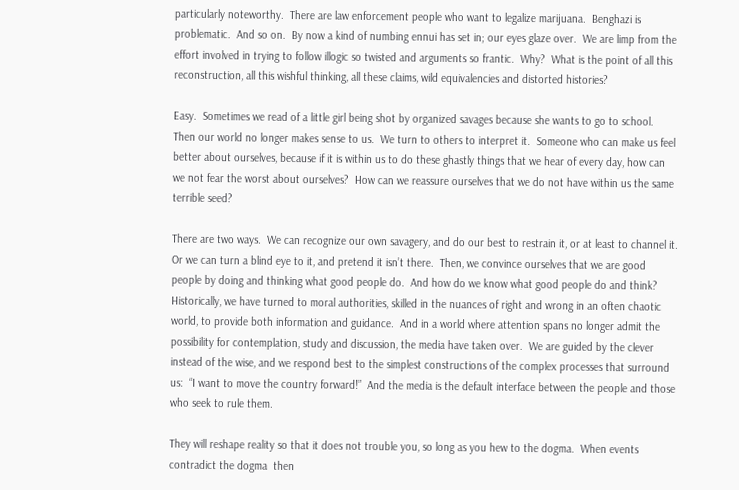particularly noteworthy.  There are law enforcement people who want to legalize marijuana.  Benghazi is problematic.  And so on.  By now a kind of numbing ennui has set in; our eyes glaze over.  We are limp from the effort involved in trying to follow illogic so twisted and arguments so frantic.  Why?  What is the point of all this reconstruction, all this wishful thinking, all these claims, wild equivalencies and distorted histories?

Easy.  Sometimes we read of a little girl being shot by organized savages because she wants to go to school.  Then our world no longer makes sense to us.  We turn to others to interpret it.  Someone who can make us feel better about ourselves, because if it is within us to do these ghastly things that we hear of every day, how can we not fear the worst about ourselves?  How can we reassure ourselves that we do not have within us the same terrible seed?

There are two ways.  We can recognize our own savagery, and do our best to restrain it, or at least to channel it.  Or we can turn a blind eye to it, and pretend it isn’t there.  Then, we convince ourselves that we are good people by doing and thinking what good people do.  And how do we know what good people do and think?  Historically, we have turned to moral authorities, skilled in the nuances of right and wrong in an often chaotic world, to provide both information and guidance.  And in a world where attention spans no longer admit the possibility for contemplation, study and discussion, the media have taken over.  We are guided by the clever instead of the wise, and we respond best to the simplest constructions of the complex processes that surround us:  “I want to move the country forward!”  And the media is the default interface between the people and those who seek to rule them.

They will reshape reality so that it does not trouble you, so long as you hew to the dogma.  When events contradict the dogma  then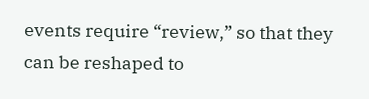events require “review,” so that they can be reshaped to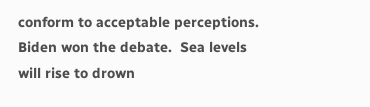conform to acceptable perceptions.  Biden won the debate.  Sea levels will rise to drown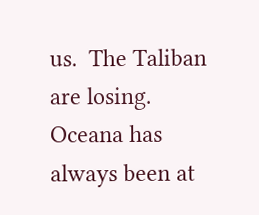us.  The Taliban are losing.  Oceana has always been at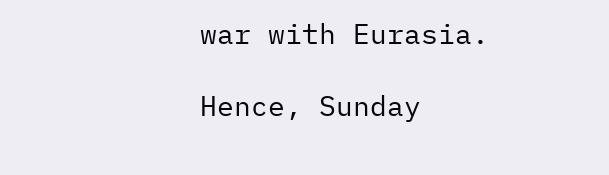war with Eurasia.

Hence, Sunday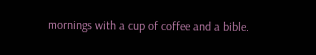mornings with a cup of coffee and a bible.